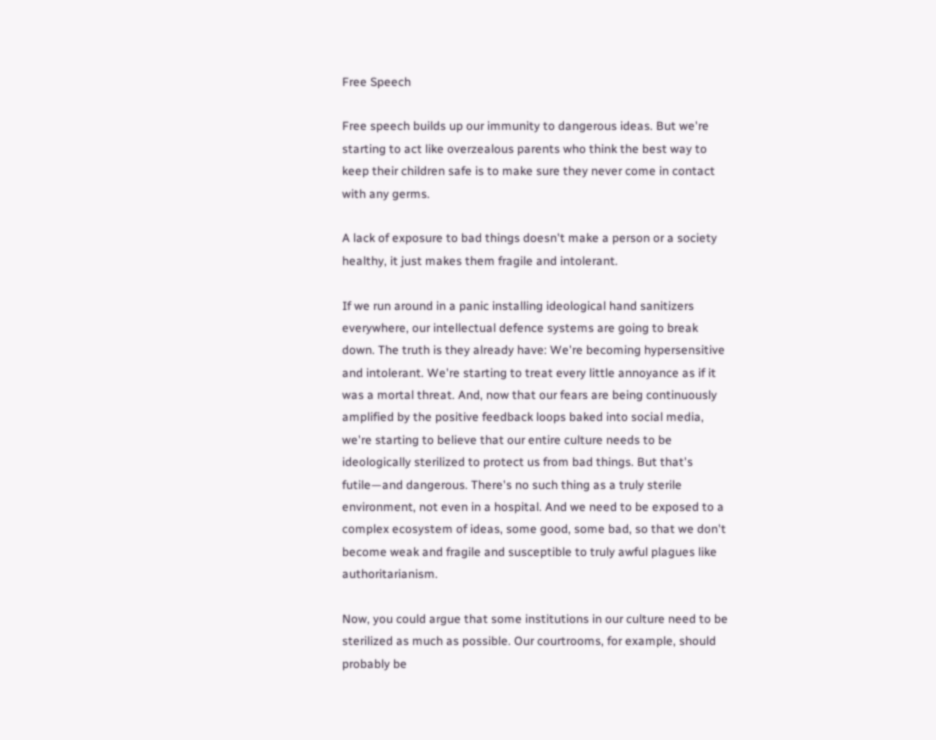Free Speech

Free speech builds up our immunity to dangerous ideas. But we're starting to act like overzealous parents who think the best way to keep their children safe is to make sure they never come in contact with any germs.

A lack of exposure to bad things doesn't make a person or a society healthy, it just makes them fragile and intolerant.

If we run around in a panic installing ideological hand sanitizers everywhere, our intellectual defence systems are going to break down. The truth is they already have: We're becoming hypersensitive and intolerant. We're starting to treat every little annoyance as if it was a mortal threat. And, now that our fears are being continuously amplified by the positive feedback loops baked into social media, we're starting to believe that our entire culture needs to be ideologically sterilized to protect us from bad things. But that's futile—and dangerous. There's no such thing as a truly sterile environment, not even in a hospital. And we need to be exposed to a complex ecosystem of ideas, some good, some bad, so that we don't become weak and fragile and susceptible to truly awful plagues like authoritarianism.

Now, you could argue that some institutions in our culture need to be sterilized as much as possible. Our courtrooms, for example, should probably be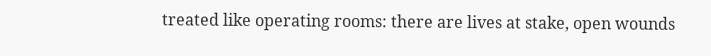treated like operating rooms: there are lives at stake, open wounds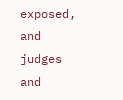exposed, and judges and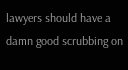lawyers should have a damn good scrubbing on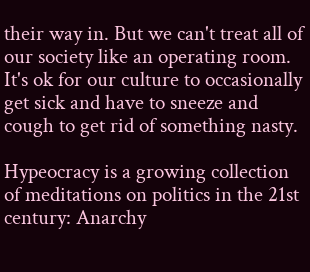their way in. But we can't treat all of our society like an operating room. It's ok for our culture to occasionally get sick and have to sneeze and cough to get rid of something nasty.

Hypeocracy is a growing collection of meditations on politics in the 21st century: Anarchy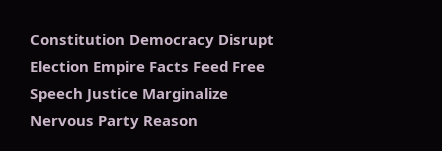Constitution Democracy Disrupt Election Empire Facts Feed Free Speech Justice Marginalize Nervous Party Reason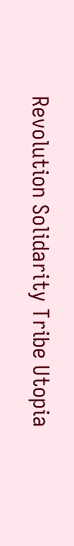Revolution Solidarity Tribe Utopia